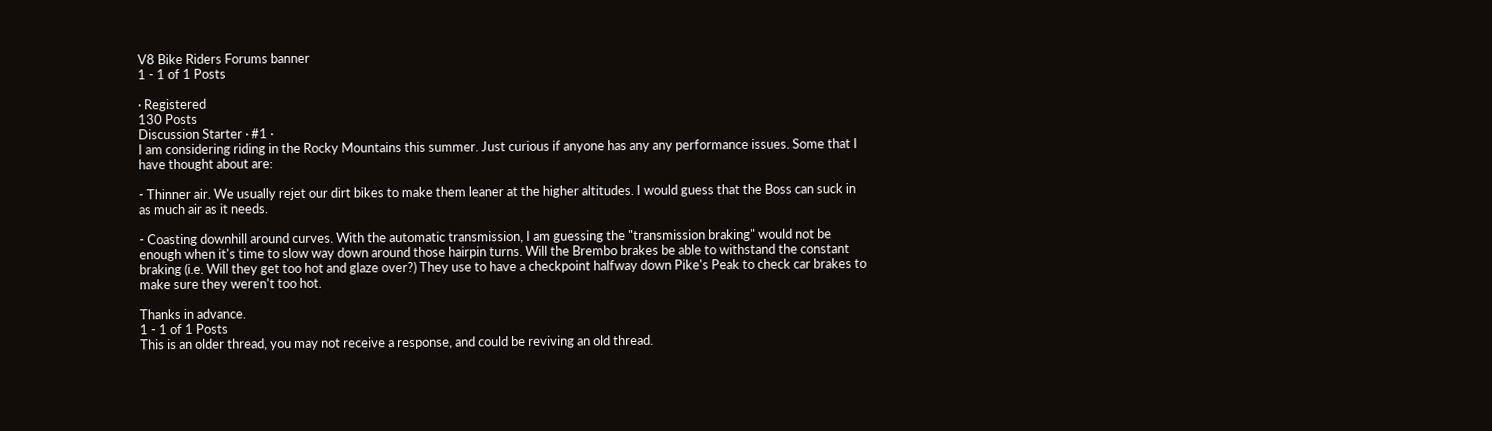V8 Bike Riders Forums banner
1 - 1 of 1 Posts

· Registered
130 Posts
Discussion Starter · #1 ·
I am considering riding in the Rocky Mountains this summer. Just curious if anyone has any any performance issues. Some that I have thought about are:

- Thinner air. We usually rejet our dirt bikes to make them leaner at the higher altitudes. I would guess that the Boss can suck in as much air as it needs.

- Coasting downhill around curves. With the automatic transmission, I am guessing the "transmission braking" would not be enough when it's time to slow way down around those hairpin turns. Will the Brembo brakes be able to withstand the constant braking (i.e. Will they get too hot and glaze over?) They use to have a checkpoint halfway down Pike's Peak to check car brakes to make sure they weren't too hot.

Thanks in advance.
1 - 1 of 1 Posts
This is an older thread, you may not receive a response, and could be reviving an old thread.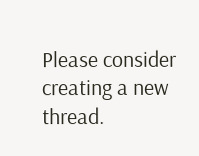Please consider creating a new thread.